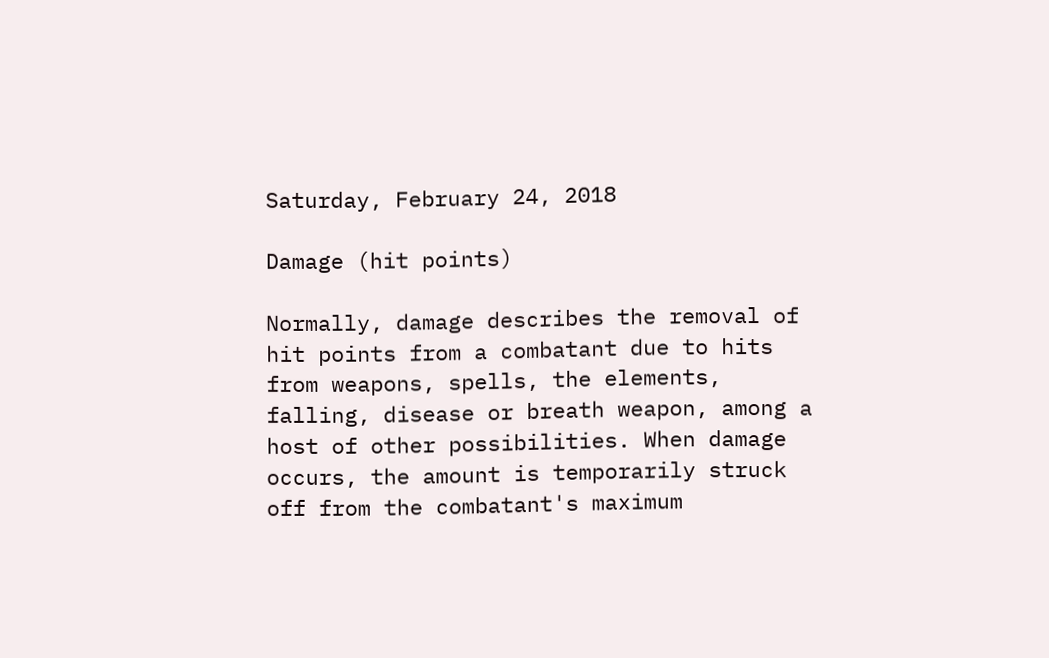Saturday, February 24, 2018

Damage (hit points)

Normally, damage describes the removal of hit points from a combatant due to hits from weapons, spells, the elements, falling, disease or breath weapon, among a host of other possibilities. When damage occurs, the amount is temporarily struck off from the combatant's maximum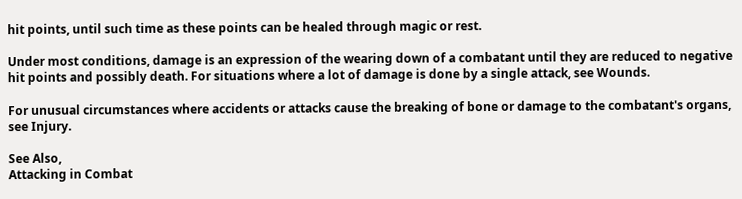hit points, until such time as these points can be healed through magic or rest.

Under most conditions, damage is an expression of the wearing down of a combatant until they are reduced to negative hit points and possibly death. For situations where a lot of damage is done by a single attack, see Wounds.

For unusual circumstances where accidents or attacks cause the breaking of bone or damage to the combatant's organs, see Injury.

See Also,
Attacking in Combat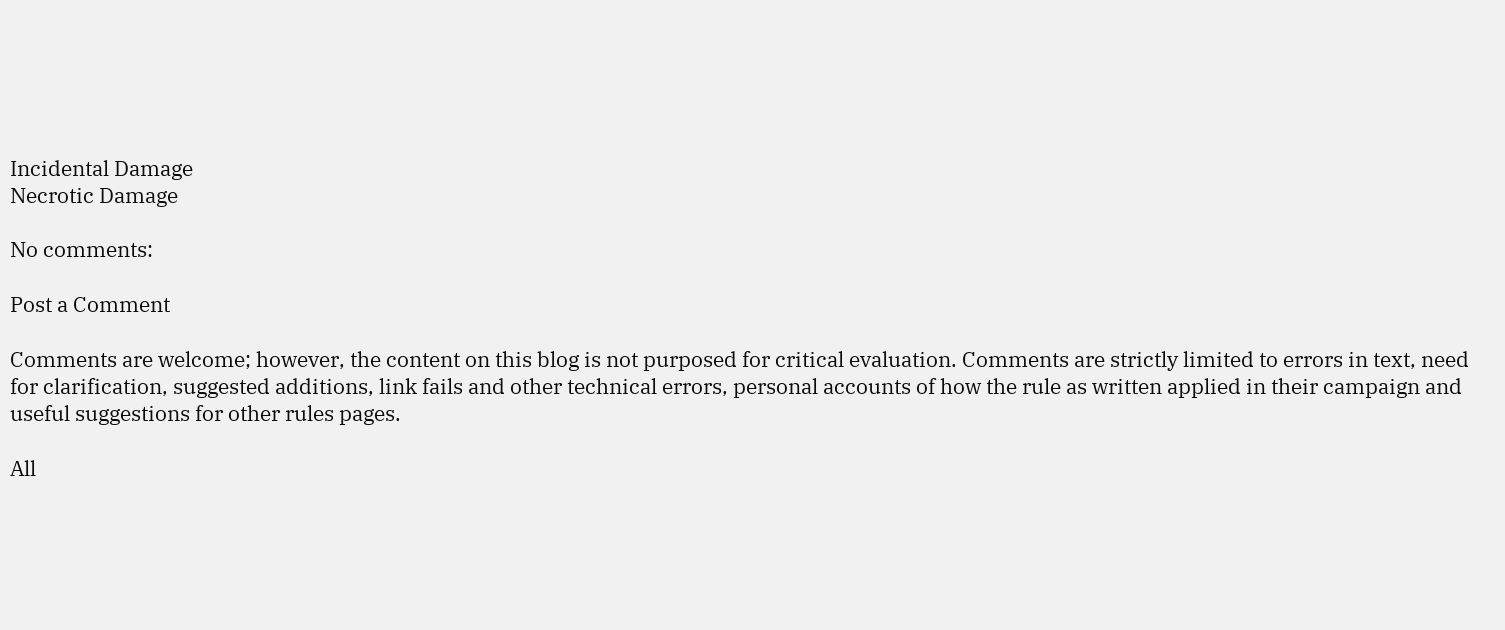Incidental Damage
Necrotic Damage

No comments:

Post a Comment

Comments are welcome; however, the content on this blog is not purposed for critical evaluation. Comments are strictly limited to errors in text, need for clarification, suggested additions, link fails and other technical errors, personal accounts of how the rule as written applied in their campaign and useful suggestions for other rules pages.

All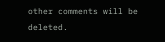other comments will be deleted.